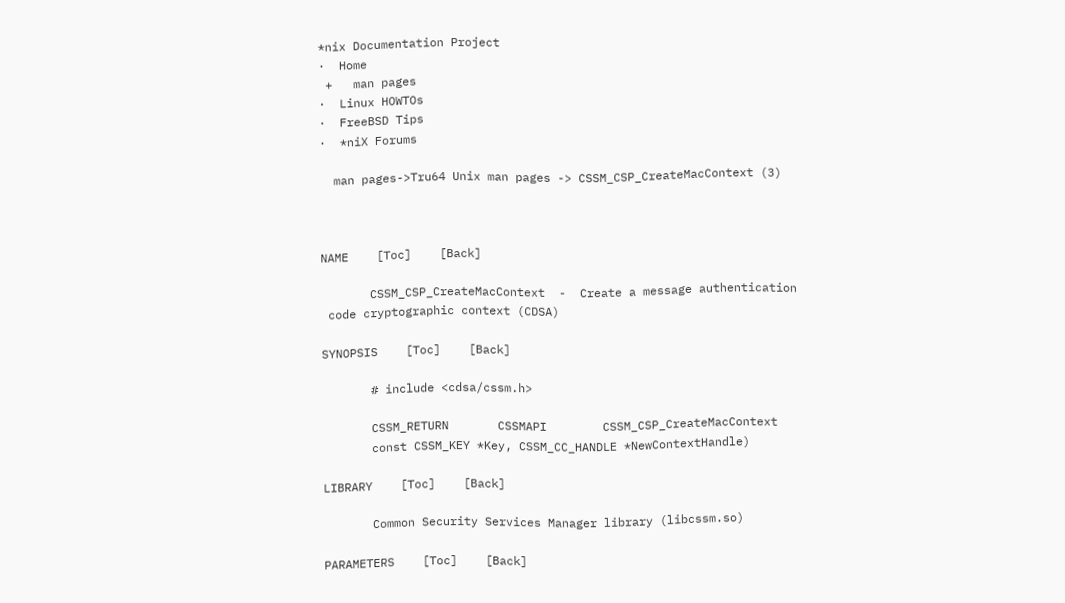*nix Documentation Project
·  Home
 +   man pages
·  Linux HOWTOs
·  FreeBSD Tips
·  *niX Forums

  man pages->Tru64 Unix man pages -> CSSM_CSP_CreateMacContext (3)



NAME    [Toc]    [Back]

       CSSM_CSP_CreateMacContext  -  Create a message authentication
 code cryptographic context (CDSA)

SYNOPSIS    [Toc]    [Back]

       # include <cdsa/cssm.h>

       CSSM_RETURN       CSSMAPI        CSSM_CSP_CreateMacContext
       const CSSM_KEY *Key, CSSM_CC_HANDLE *NewContextHandle)

LIBRARY    [Toc]    [Back]

       Common Security Services Manager library (libcssm.so)

PARAMETERS    [Toc]    [Back]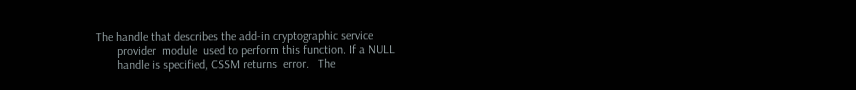The handle that describes the add-in cryptographic service
       provider  module  used to perform this function. If a NULL
       handle is specified, CSSM returns  error.   The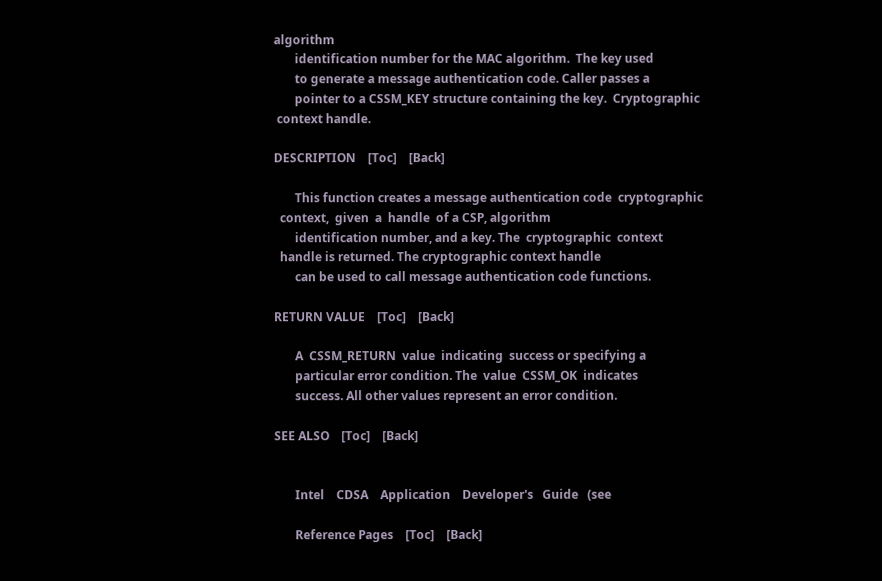algorithm
       identification number for the MAC algorithm.  The key used
       to generate a message authentication code. Caller passes a
       pointer to a CSSM_KEY structure containing the key.  Cryptographic
 context handle.

DESCRIPTION    [Toc]    [Back]

       This function creates a message authentication code  cryptographic
  context,  given  a  handle  of a CSP, algorithm
       identification number, and a key. The  cryptographic  context
  handle is returned. The cryptographic context handle
       can be used to call message authentication code functions.

RETURN VALUE    [Toc]    [Back]

       A  CSSM_RETURN  value  indicating  success or specifying a
       particular error condition. The  value  CSSM_OK  indicates
       success. All other values represent an error condition.

SEE ALSO    [Toc]    [Back]


       Intel    CDSA    Application    Developer's   Guide   (see

       Reference Pages    [Toc]    [Back]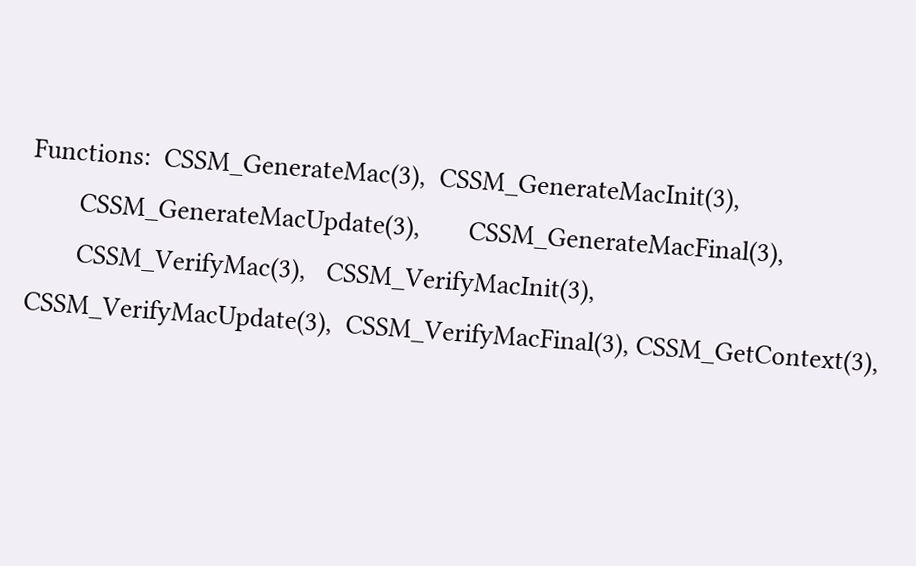Functions:  CSSM_GenerateMac(3),  CSSM_GenerateMacInit(3),
       CSSM_GenerateMacUpdate(3),       CSSM_GenerateMacFinal(3),
       CSSM_VerifyMac(3),   CSSM_VerifyMacInit(3),   CSSM_VerifyMacUpdate(3),  CSSM_VerifyMacFinal(3), CSSM_GetContext(3),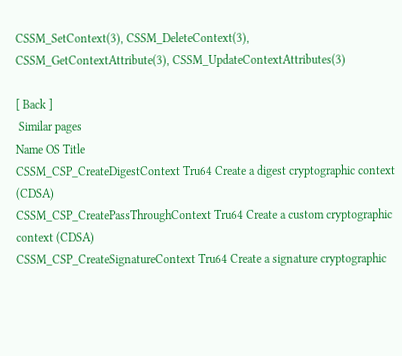CSSM_SetContext(3), CSSM_DeleteContext(3), CSSM_GetContextAttribute(3), CSSM_UpdateContextAttributes(3)

[ Back ]
 Similar pages
Name OS Title
CSSM_CSP_CreateDigestContext Tru64 Create a digest cryptographic context (CDSA)
CSSM_CSP_CreatePassThroughContext Tru64 Create a custom cryptographic context (CDSA)
CSSM_CSP_CreateSignatureContext Tru64 Create a signature cryptographic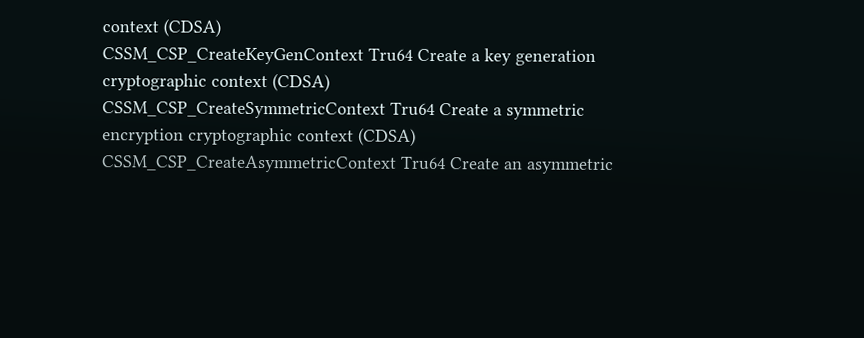context (CDSA)
CSSM_CSP_CreateKeyGenContext Tru64 Create a key generation cryptographic context (CDSA)
CSSM_CSP_CreateSymmetricContext Tru64 Create a symmetric encryption cryptographic context (CDSA)
CSSM_CSP_CreateAsymmetricContext Tru64 Create an asymmetric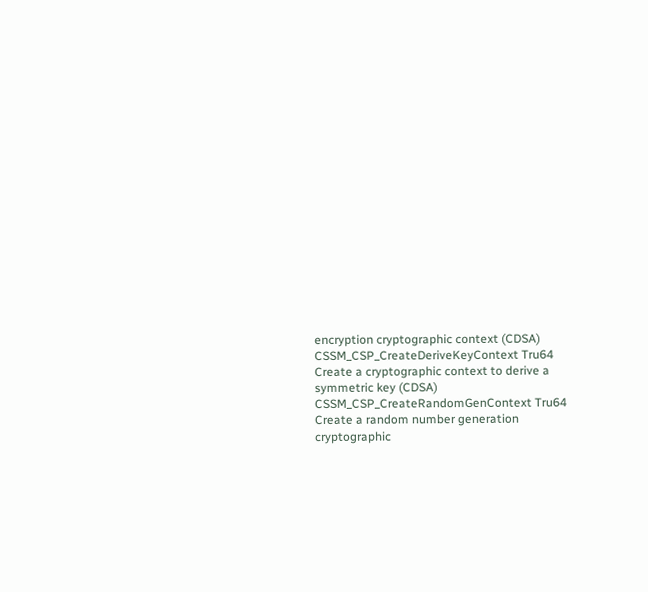encryption cryptographic context (CDSA)
CSSM_CSP_CreateDeriveKeyContext Tru64 Create a cryptographic context to derive a symmetric key (CDSA)
CSSM_CSP_CreateRandomGenContext Tru64 Create a random number generation cryptographic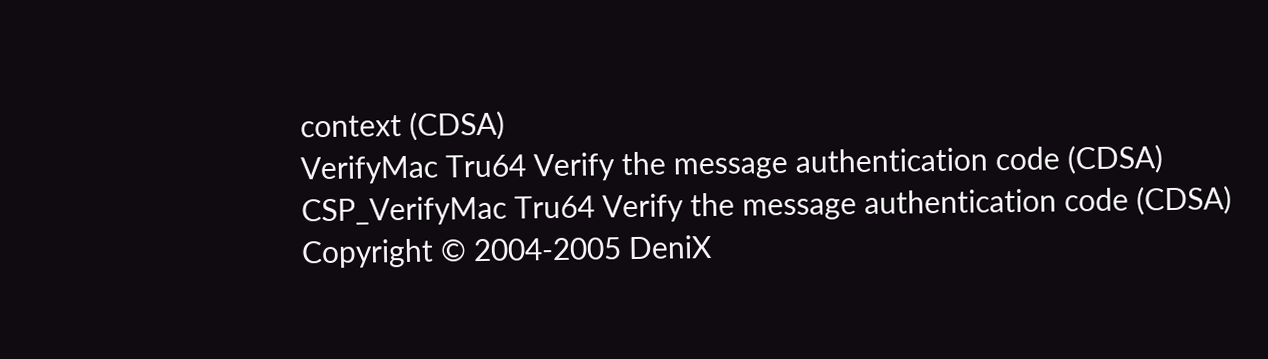context (CDSA)
VerifyMac Tru64 Verify the message authentication code (CDSA)
CSP_VerifyMac Tru64 Verify the message authentication code (CDSA)
Copyright © 2004-2005 DeniX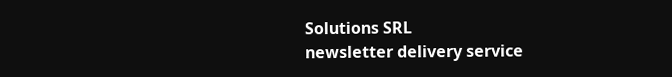Solutions SRL
newsletter delivery service